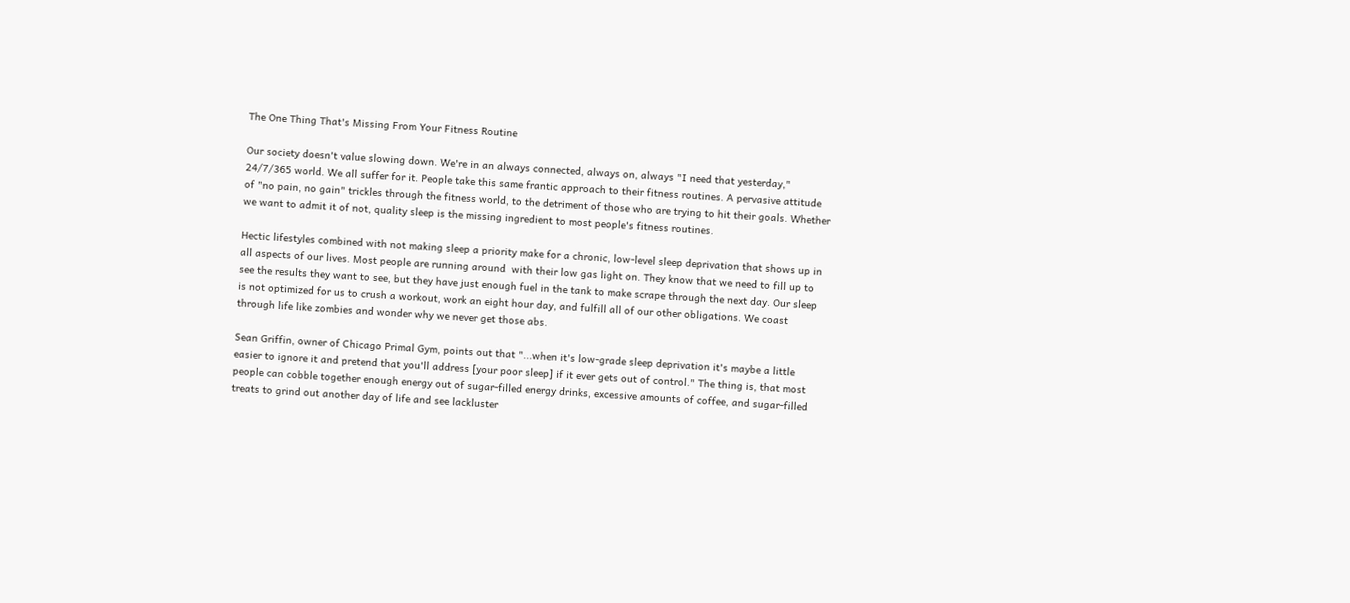The One Thing That's Missing From Your Fitness Routine

Our society doesn't value slowing down. We're in an always connected, always on, always "I need that yesterday," 24/7/365 world. We all suffer for it. People take this same frantic approach to their fitness routines. A pervasive attitude of "no pain, no gain" trickles through the fitness world, to the detriment of those who are trying to hit their goals. Whether we want to admit it of not, quality sleep is the missing ingredient to most people's fitness routines.

Hectic lifestyles combined with not making sleep a priority make for a chronic, low-level sleep deprivation that shows up in all aspects of our lives. Most people are running around  with their low gas light on. They know that we need to fill up to see the results they want to see, but they have just enough fuel in the tank to make scrape through the next day. Our sleep is not optimized for us to crush a workout, work an eight hour day, and fulfill all of our other obligations. We coast through life like zombies and wonder why we never get those abs.

Sean Griffin, owner of Chicago Primal Gym, points out that "...when it's low-grade sleep deprivation it's maybe a little easier to ignore it and pretend that you'll address [your poor sleep] if it ever gets out of control." The thing is, that most people can cobble together enough energy out of sugar-filled energy drinks, excessive amounts of coffee, and sugar-filled treats to grind out another day of life and see lackluster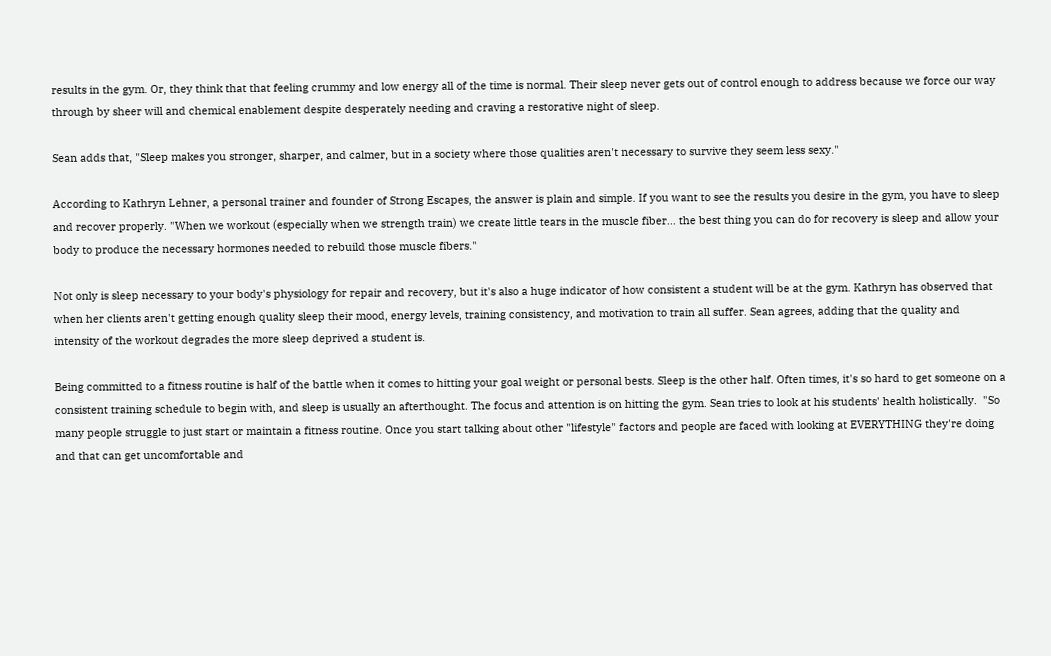results in the gym. Or, they think that that feeling crummy and low energy all of the time is normal. Their sleep never gets out of control enough to address because we force our way through by sheer will and chemical enablement despite desperately needing and craving a restorative night of sleep.

Sean adds that, "Sleep makes you stronger, sharper, and calmer, but in a society where those qualities aren't necessary to survive they seem less sexy."

According to Kathryn Lehner, a personal trainer and founder of Strong Escapes, the answer is plain and simple. If you want to see the results you desire in the gym, you have to sleep and recover properly. "When we workout (especially when we strength train) we create little tears in the muscle fiber... the best thing you can do for recovery is sleep and allow your body to produce the necessary hormones needed to rebuild those muscle fibers."

Not only is sleep necessary to your body's physiology for repair and recovery, but it's also a huge indicator of how consistent a student will be at the gym. Kathryn has observed that when her clients aren't getting enough quality sleep their mood, energy levels, training consistency, and motivation to train all suffer. Sean agrees, adding that the quality and intensity of the workout degrades the more sleep deprived a student is.

Being committed to a fitness routine is half of the battle when it comes to hitting your goal weight or personal bests. Sleep is the other half. Often times, it's so hard to get someone on a consistent training schedule to begin with, and sleep is usually an afterthought. The focus and attention is on hitting the gym. Sean tries to look at his students' health holistically.  "So many people struggle to just start or maintain a fitness routine. Once you start talking about other "lifestyle" factors and people are faced with looking at EVERYTHING they're doing and that can get uncomfortable and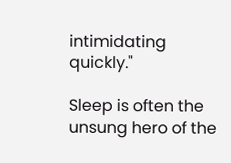intimidating quickly."

Sleep is often the unsung hero of the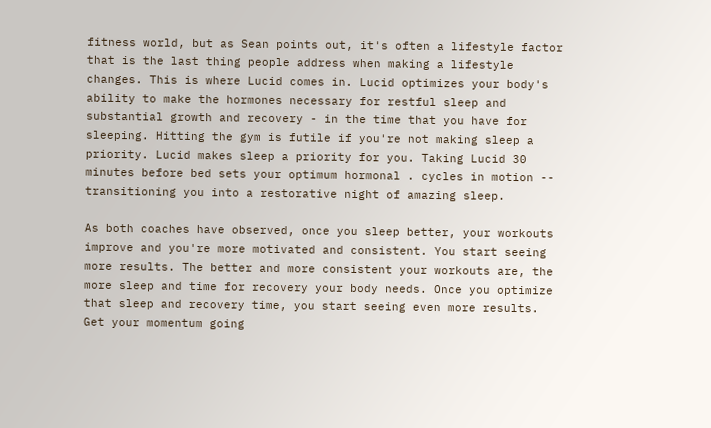fitness world, but as Sean points out, it's often a lifestyle factor that is the last thing people address when making a lifestyle changes. This is where Lucid comes in. Lucid optimizes your body's ability to make the hormones necessary for restful sleep and substantial growth and recovery - in the time that you have for sleeping. Hitting the gym is futile if you're not making sleep a priority. Lucid makes sleep a priority for you. Taking Lucid 30 minutes before bed sets your optimum hormonal . cycles in motion -- transitioning you into a restorative night of amazing sleep.

As both coaches have observed, once you sleep better, your workouts  improve and you're more motivated and consistent. You start seeing more results. The better and more consistent your workouts are, the more sleep and time for recovery your body needs. Once you optimize that sleep and recovery time, you start seeing even more results. Get your momentum going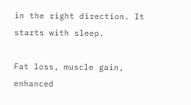in the right direction. It starts with sleep.

Fat loss, muscle gain, enhanced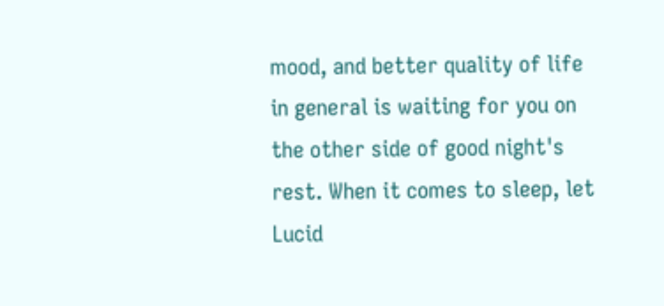mood, and better quality of life in general is waiting for you on the other side of good night's rest. When it comes to sleep, let Lucid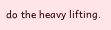do the heavy lifting.